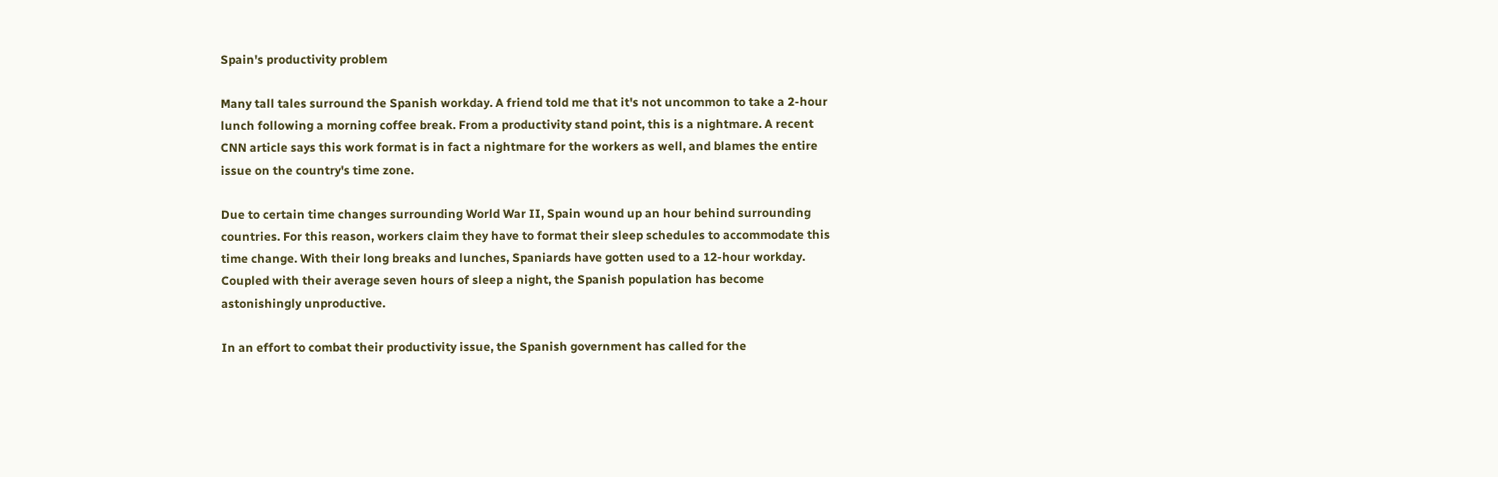Spain's productivity problem

Many tall tales surround the Spanish workday. A friend told me that it's not uncommon to take a 2-hour lunch following a morning coffee break. From a productivity stand point, this is a nightmare. A recent CNN article says this work format is in fact a nightmare for the workers as well, and blames the entire issue on the country's time zone.

Due to certain time changes surrounding World War II, Spain wound up an hour behind surrounding countries. For this reason, workers claim they have to format their sleep schedules to accommodate this time change. With their long breaks and lunches, Spaniards have gotten used to a 12-hour workday. Coupled with their average seven hours of sleep a night, the Spanish population has become astonishingly unproductive.

In an effort to combat their productivity issue, the Spanish government has called for the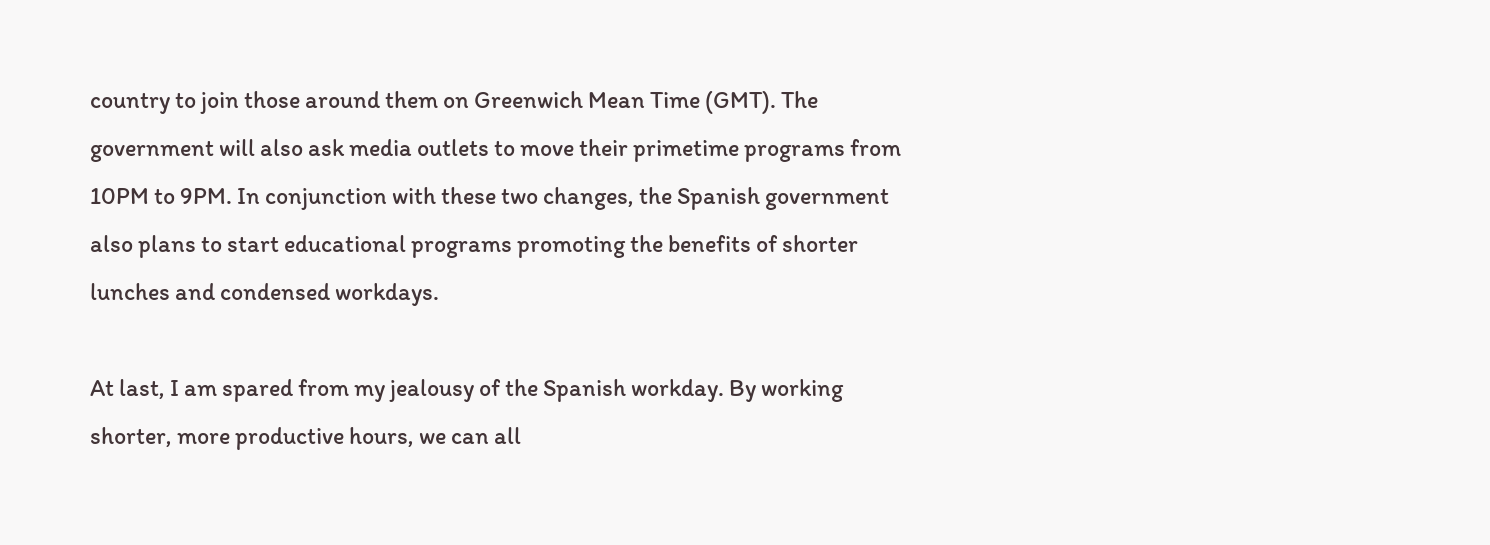country to join those around them on Greenwich Mean Time (GMT). The government will also ask media outlets to move their primetime programs from 10PM to 9PM. In conjunction with these two changes, the Spanish government also plans to start educational programs promoting the benefits of shorter lunches and condensed workdays.

At last, I am spared from my jealousy of the Spanish workday. By working shorter, more productive hours, we can all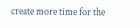create more time for the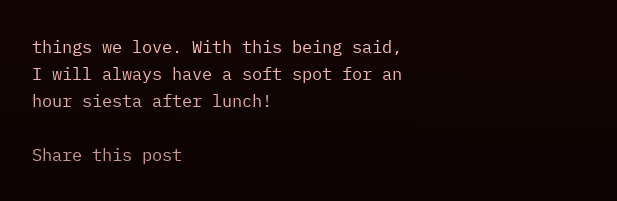things we love. With this being said, I will always have a soft spot for an hour siesta after lunch!

Share this post